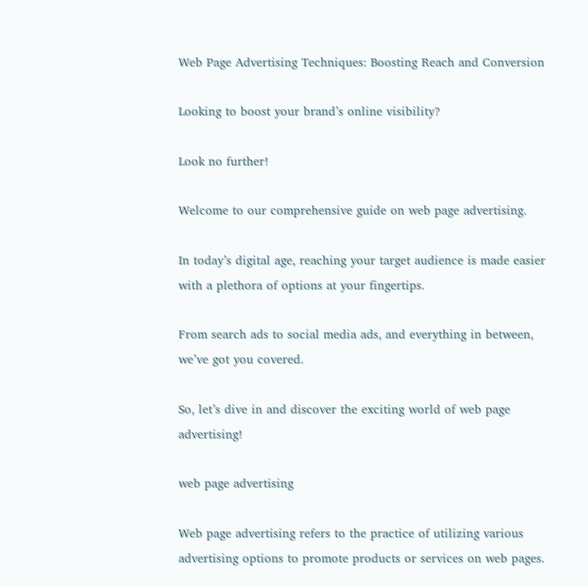Web Page Advertising Techniques: Boosting Reach and Conversion

Looking to boost your brand’s online visibility?

Look no further!

Welcome to our comprehensive guide on web page advertising.

In today’s digital age, reaching your target audience is made easier with a plethora of options at your fingertips.

From search ads to social media ads, and everything in between, we’ve got you covered.

So, let’s dive in and discover the exciting world of web page advertising!

web page advertising

Web page advertising refers to the practice of utilizing various advertising options to promote products or services on web pages.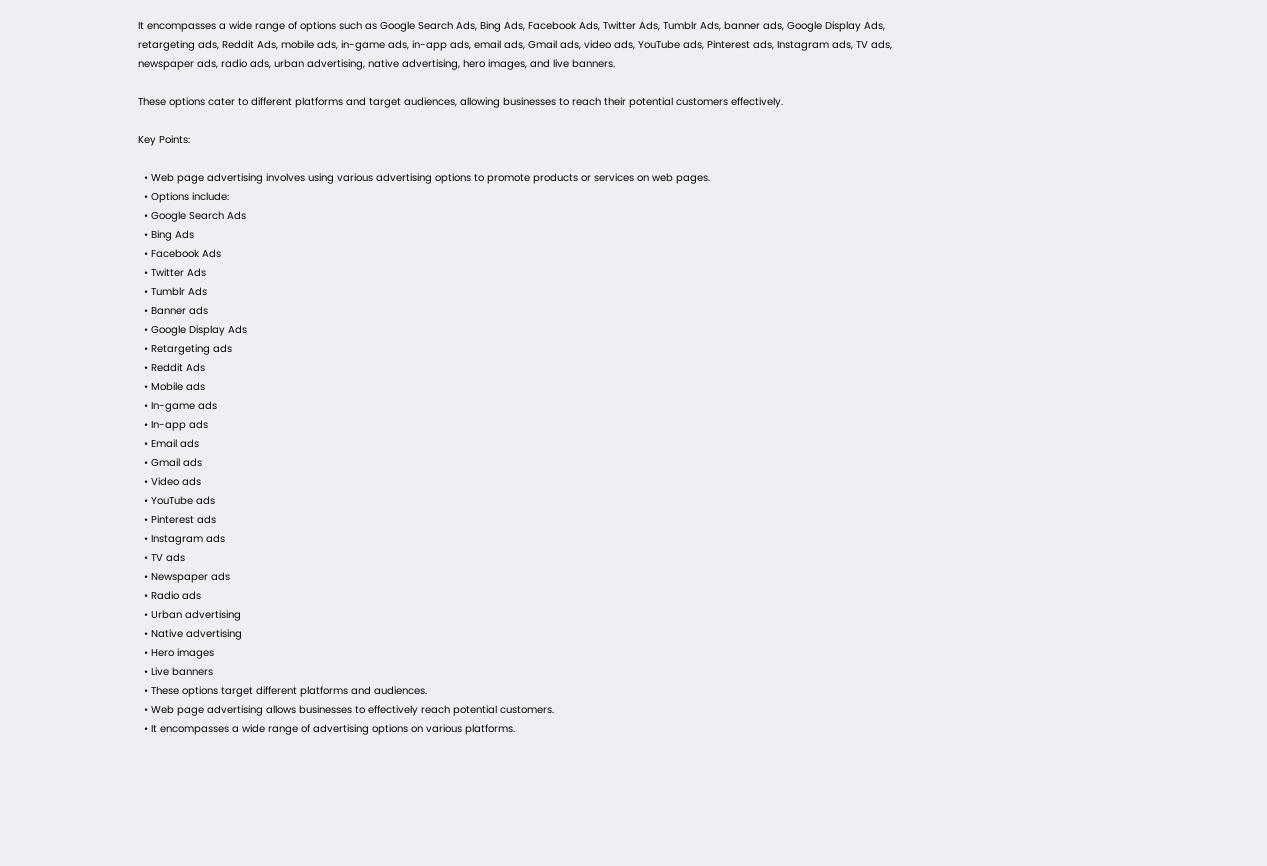It encompasses a wide range of options such as Google Search Ads, Bing Ads, Facebook Ads, Twitter Ads, Tumblr Ads, banner ads, Google Display Ads, retargeting ads, Reddit Ads, mobile ads, in-game ads, in-app ads, email ads, Gmail ads, video ads, YouTube ads, Pinterest ads, Instagram ads, TV ads, newspaper ads, radio ads, urban advertising, native advertising, hero images, and live banners.

These options cater to different platforms and target audiences, allowing businesses to reach their potential customers effectively.

Key Points:

  • Web page advertising involves using various advertising options to promote products or services on web pages.
  • Options include:
  • Google Search Ads
  • Bing Ads
  • Facebook Ads
  • Twitter Ads
  • Tumblr Ads
  • Banner ads
  • Google Display Ads
  • Retargeting ads
  • Reddit Ads
  • Mobile ads
  • In-game ads
  • In-app ads
  • Email ads
  • Gmail ads
  • Video ads
  • YouTube ads
  • Pinterest ads
  • Instagram ads
  • TV ads
  • Newspaper ads
  • Radio ads
  • Urban advertising
  • Native advertising
  • Hero images
  • Live banners
  • These options target different platforms and audiences.
  • Web page advertising allows businesses to effectively reach potential customers.
  • It encompasses a wide range of advertising options on various platforms.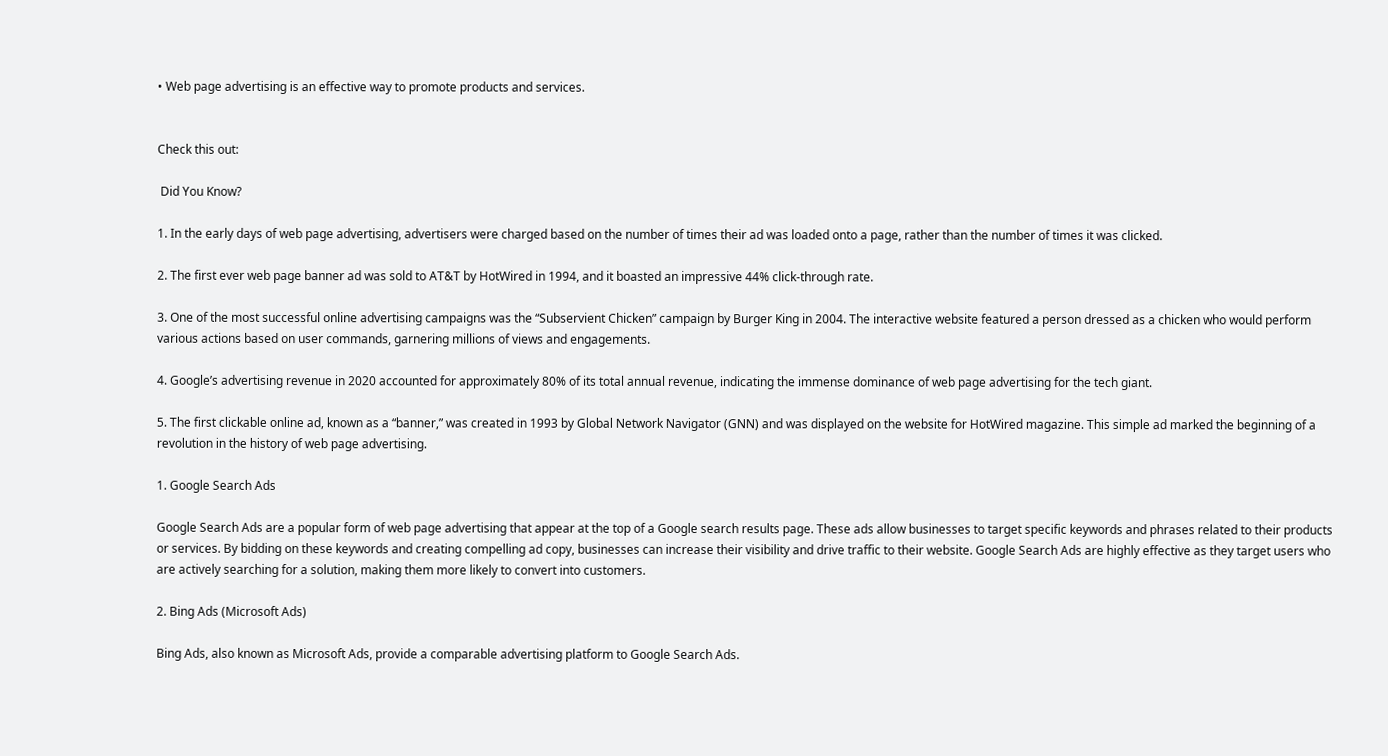• Web page advertising is an effective way to promote products and services.


Check this out:

 Did You Know?

1. In the early days of web page advertising, advertisers were charged based on the number of times their ad was loaded onto a page, rather than the number of times it was clicked.

2. The first ever web page banner ad was sold to AT&T by HotWired in 1994, and it boasted an impressive 44% click-through rate.

3. One of the most successful online advertising campaigns was the “Subservient Chicken” campaign by Burger King in 2004. The interactive website featured a person dressed as a chicken who would perform various actions based on user commands, garnering millions of views and engagements.

4. Google’s advertising revenue in 2020 accounted for approximately 80% of its total annual revenue, indicating the immense dominance of web page advertising for the tech giant.

5. The first clickable online ad, known as a “banner,” was created in 1993 by Global Network Navigator (GNN) and was displayed on the website for HotWired magazine. This simple ad marked the beginning of a revolution in the history of web page advertising.

1. Google Search Ads

Google Search Ads are a popular form of web page advertising that appear at the top of a Google search results page. These ads allow businesses to target specific keywords and phrases related to their products or services. By bidding on these keywords and creating compelling ad copy, businesses can increase their visibility and drive traffic to their website. Google Search Ads are highly effective as they target users who are actively searching for a solution, making them more likely to convert into customers.

2. Bing Ads (Microsoft Ads)

Bing Ads, also known as Microsoft Ads, provide a comparable advertising platform to Google Search Ads.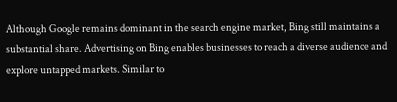Although Google remains dominant in the search engine market, Bing still maintains a substantial share. Advertising on Bing enables businesses to reach a diverse audience and explore untapped markets. Similar to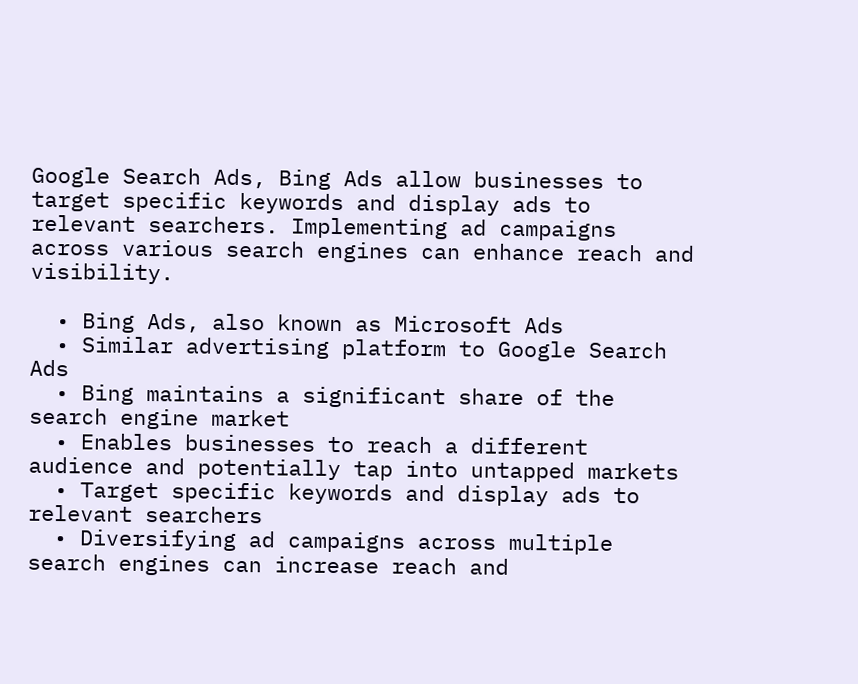Google Search Ads, Bing Ads allow businesses to target specific keywords and display ads to relevant searchers. Implementing ad campaigns across various search engines can enhance reach and visibility.

  • Bing Ads, also known as Microsoft Ads
  • Similar advertising platform to Google Search Ads
  • Bing maintains a significant share of the search engine market
  • Enables businesses to reach a different audience and potentially tap into untapped markets
  • Target specific keywords and display ads to relevant searchers
  • Diversifying ad campaigns across multiple search engines can increase reach and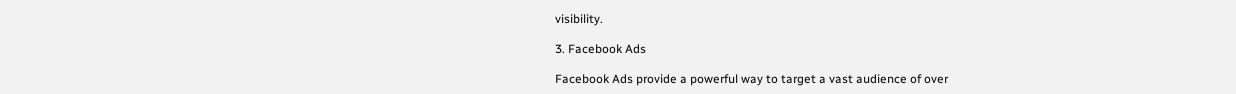visibility.

3. Facebook Ads

Facebook Ads provide a powerful way to target a vast audience of over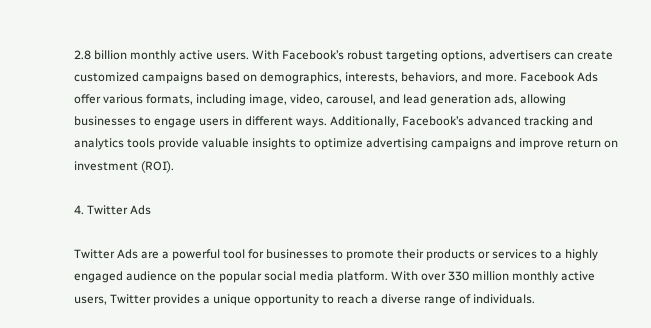2.8 billion monthly active users. With Facebook’s robust targeting options, advertisers can create customized campaigns based on demographics, interests, behaviors, and more. Facebook Ads offer various formats, including image, video, carousel, and lead generation ads, allowing businesses to engage users in different ways. Additionally, Facebook’s advanced tracking and analytics tools provide valuable insights to optimize advertising campaigns and improve return on investment (ROI).

4. Twitter Ads

Twitter Ads are a powerful tool for businesses to promote their products or services to a highly engaged audience on the popular social media platform. With over 330 million monthly active users, Twitter provides a unique opportunity to reach a diverse range of individuals.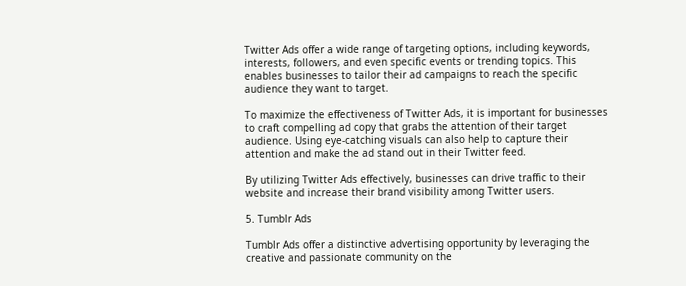Twitter Ads offer a wide range of targeting options, including keywords, interests, followers, and even specific events or trending topics. This enables businesses to tailor their ad campaigns to reach the specific audience they want to target.

To maximize the effectiveness of Twitter Ads, it is important for businesses to craft compelling ad copy that grabs the attention of their target audience. Using eye-catching visuals can also help to capture their attention and make the ad stand out in their Twitter feed.

By utilizing Twitter Ads effectively, businesses can drive traffic to their website and increase their brand visibility among Twitter users.

5. Tumblr Ads

Tumblr Ads offer a distinctive advertising opportunity by leveraging the creative and passionate community on the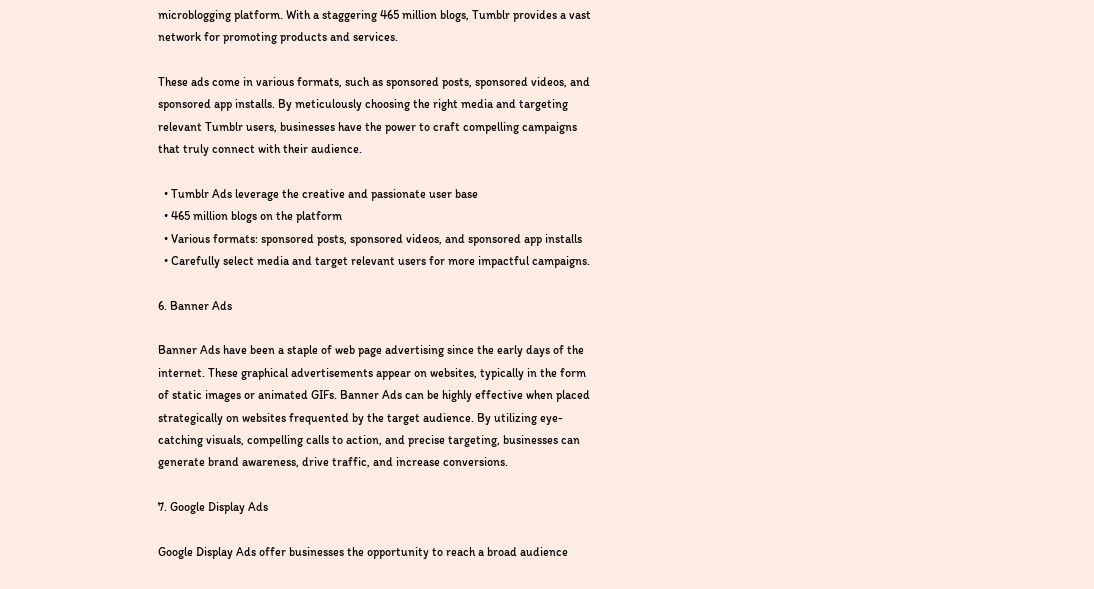microblogging platform. With a staggering 465 million blogs, Tumblr provides a vast network for promoting products and services.

These ads come in various formats, such as sponsored posts, sponsored videos, and sponsored app installs. By meticulously choosing the right media and targeting relevant Tumblr users, businesses have the power to craft compelling campaigns that truly connect with their audience.

  • Tumblr Ads leverage the creative and passionate user base
  • 465 million blogs on the platform
  • Various formats: sponsored posts, sponsored videos, and sponsored app installs
  • Carefully select media and target relevant users for more impactful campaigns.

6. Banner Ads

Banner Ads have been a staple of web page advertising since the early days of the internet. These graphical advertisements appear on websites, typically in the form of static images or animated GIFs. Banner Ads can be highly effective when placed strategically on websites frequented by the target audience. By utilizing eye-catching visuals, compelling calls to action, and precise targeting, businesses can generate brand awareness, drive traffic, and increase conversions.

7. Google Display Ads

Google Display Ads offer businesses the opportunity to reach a broad audience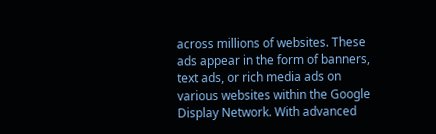across millions of websites. These ads appear in the form of banners, text ads, or rich media ads on various websites within the Google Display Network. With advanced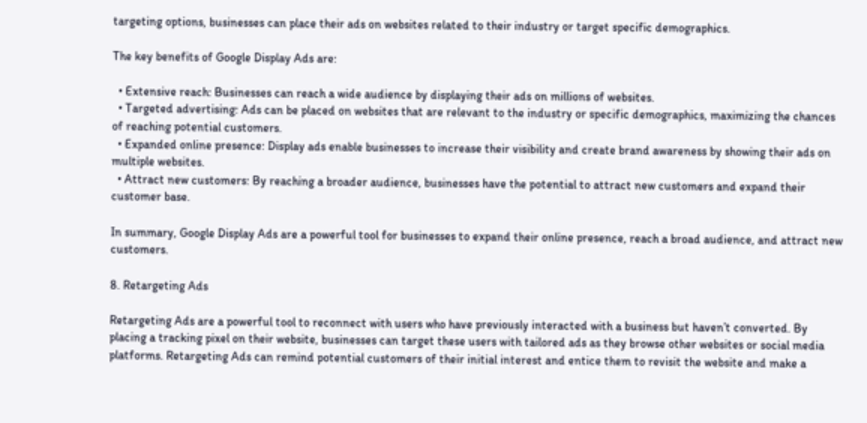targeting options, businesses can place their ads on websites related to their industry or target specific demographics.

The key benefits of Google Display Ads are:

  • Extensive reach: Businesses can reach a wide audience by displaying their ads on millions of websites.
  • Targeted advertising: Ads can be placed on websites that are relevant to the industry or specific demographics, maximizing the chances of reaching potential customers.
  • Expanded online presence: Display ads enable businesses to increase their visibility and create brand awareness by showing their ads on multiple websites.
  • Attract new customers: By reaching a broader audience, businesses have the potential to attract new customers and expand their customer base.

In summary, Google Display Ads are a powerful tool for businesses to expand their online presence, reach a broad audience, and attract new customers.

8. Retargeting Ads

Retargeting Ads are a powerful tool to reconnect with users who have previously interacted with a business but haven’t converted. By placing a tracking pixel on their website, businesses can target these users with tailored ads as they browse other websites or social media platforms. Retargeting Ads can remind potential customers of their initial interest and entice them to revisit the website and make a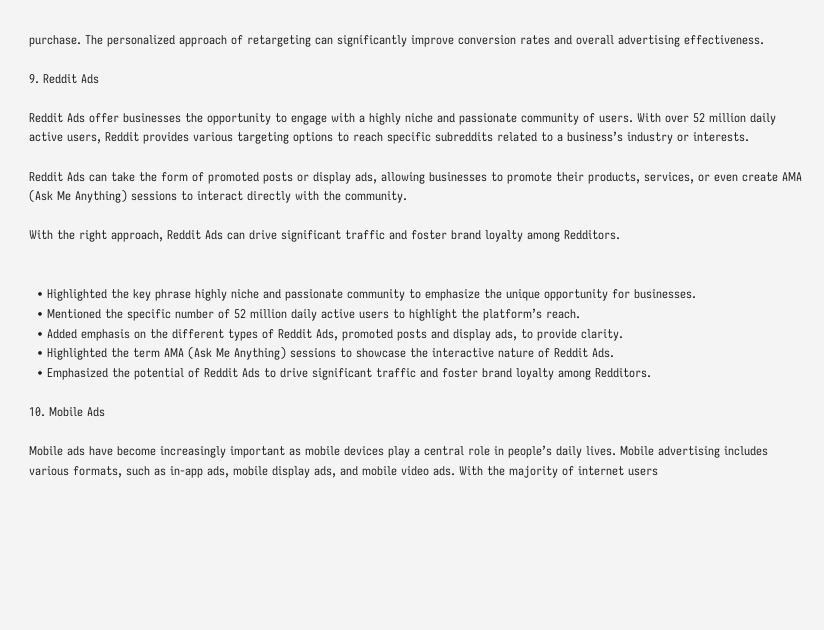purchase. The personalized approach of retargeting can significantly improve conversion rates and overall advertising effectiveness.

9. Reddit Ads

Reddit Ads offer businesses the opportunity to engage with a highly niche and passionate community of users. With over 52 million daily active users, Reddit provides various targeting options to reach specific subreddits related to a business’s industry or interests.

Reddit Ads can take the form of promoted posts or display ads, allowing businesses to promote their products, services, or even create AMA (Ask Me Anything) sessions to interact directly with the community.

With the right approach, Reddit Ads can drive significant traffic and foster brand loyalty among Redditors.


  • Highlighted the key phrase highly niche and passionate community to emphasize the unique opportunity for businesses.
  • Mentioned the specific number of 52 million daily active users to highlight the platform’s reach.
  • Added emphasis on the different types of Reddit Ads, promoted posts and display ads, to provide clarity.
  • Highlighted the term AMA (Ask Me Anything) sessions to showcase the interactive nature of Reddit Ads.
  • Emphasized the potential of Reddit Ads to drive significant traffic and foster brand loyalty among Redditors.

10. Mobile Ads

Mobile ads have become increasingly important as mobile devices play a central role in people’s daily lives. Mobile advertising includes various formats, such as in-app ads, mobile display ads, and mobile video ads. With the majority of internet users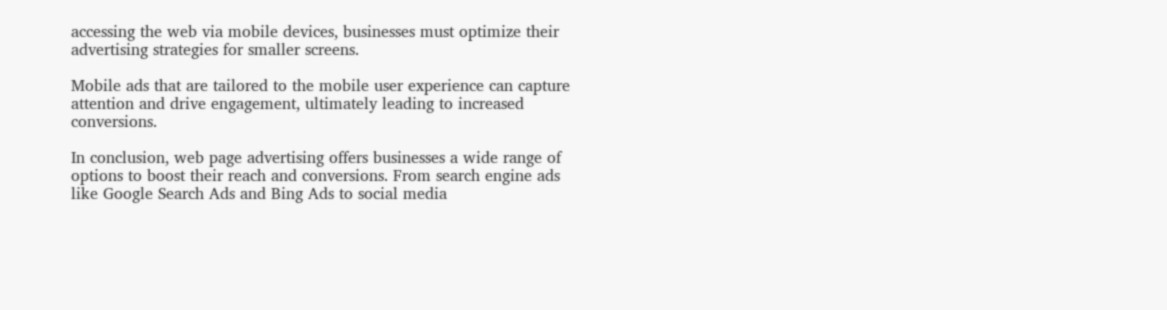accessing the web via mobile devices, businesses must optimize their advertising strategies for smaller screens.

Mobile ads that are tailored to the mobile user experience can capture attention and drive engagement, ultimately leading to increased conversions.

In conclusion, web page advertising offers businesses a wide range of options to boost their reach and conversions. From search engine ads like Google Search Ads and Bing Ads to social media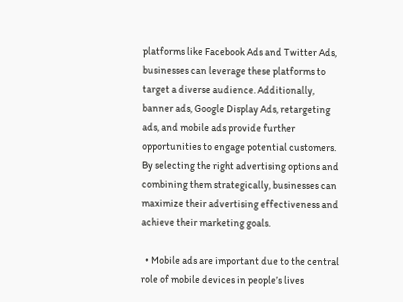platforms like Facebook Ads and Twitter Ads, businesses can leverage these platforms to target a diverse audience. Additionally, banner ads, Google Display Ads, retargeting ads, and mobile ads provide further opportunities to engage potential customers. By selecting the right advertising options and combining them strategically, businesses can maximize their advertising effectiveness and achieve their marketing goals.

  • Mobile ads are important due to the central role of mobile devices in people’s lives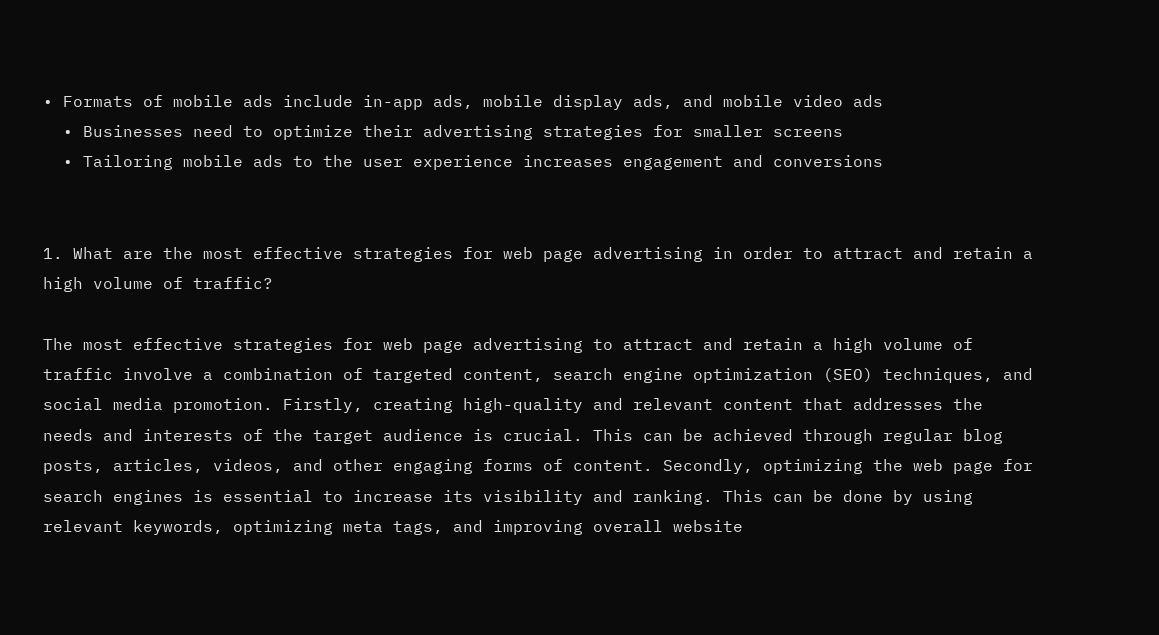• Formats of mobile ads include in-app ads, mobile display ads, and mobile video ads
  • Businesses need to optimize their advertising strategies for smaller screens
  • Tailoring mobile ads to the user experience increases engagement and conversions


1. What are the most effective strategies for web page advertising in order to attract and retain a high volume of traffic?

The most effective strategies for web page advertising to attract and retain a high volume of traffic involve a combination of targeted content, search engine optimization (SEO) techniques, and social media promotion. Firstly, creating high-quality and relevant content that addresses the needs and interests of the target audience is crucial. This can be achieved through regular blog posts, articles, videos, and other engaging forms of content. Secondly, optimizing the web page for search engines is essential to increase its visibility and ranking. This can be done by using relevant keywords, optimizing meta tags, and improving overall website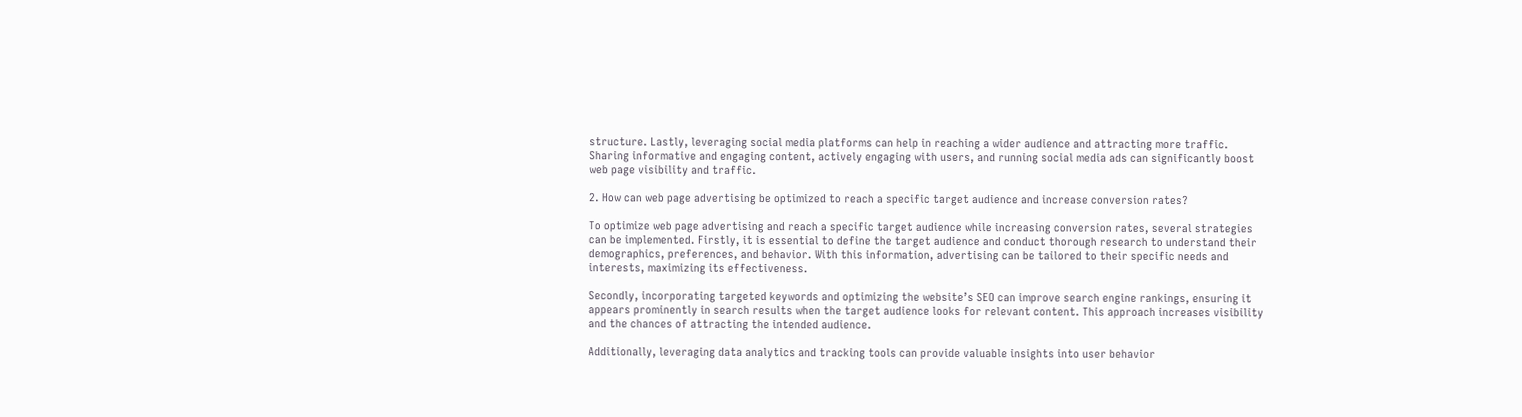structure. Lastly, leveraging social media platforms can help in reaching a wider audience and attracting more traffic. Sharing informative and engaging content, actively engaging with users, and running social media ads can significantly boost web page visibility and traffic.

2. How can web page advertising be optimized to reach a specific target audience and increase conversion rates?

To optimize web page advertising and reach a specific target audience while increasing conversion rates, several strategies can be implemented. Firstly, it is essential to define the target audience and conduct thorough research to understand their demographics, preferences, and behavior. With this information, advertising can be tailored to their specific needs and interests, maximizing its effectiveness.

Secondly, incorporating targeted keywords and optimizing the website’s SEO can improve search engine rankings, ensuring it appears prominently in search results when the target audience looks for relevant content. This approach increases visibility and the chances of attracting the intended audience.

Additionally, leveraging data analytics and tracking tools can provide valuable insights into user behavior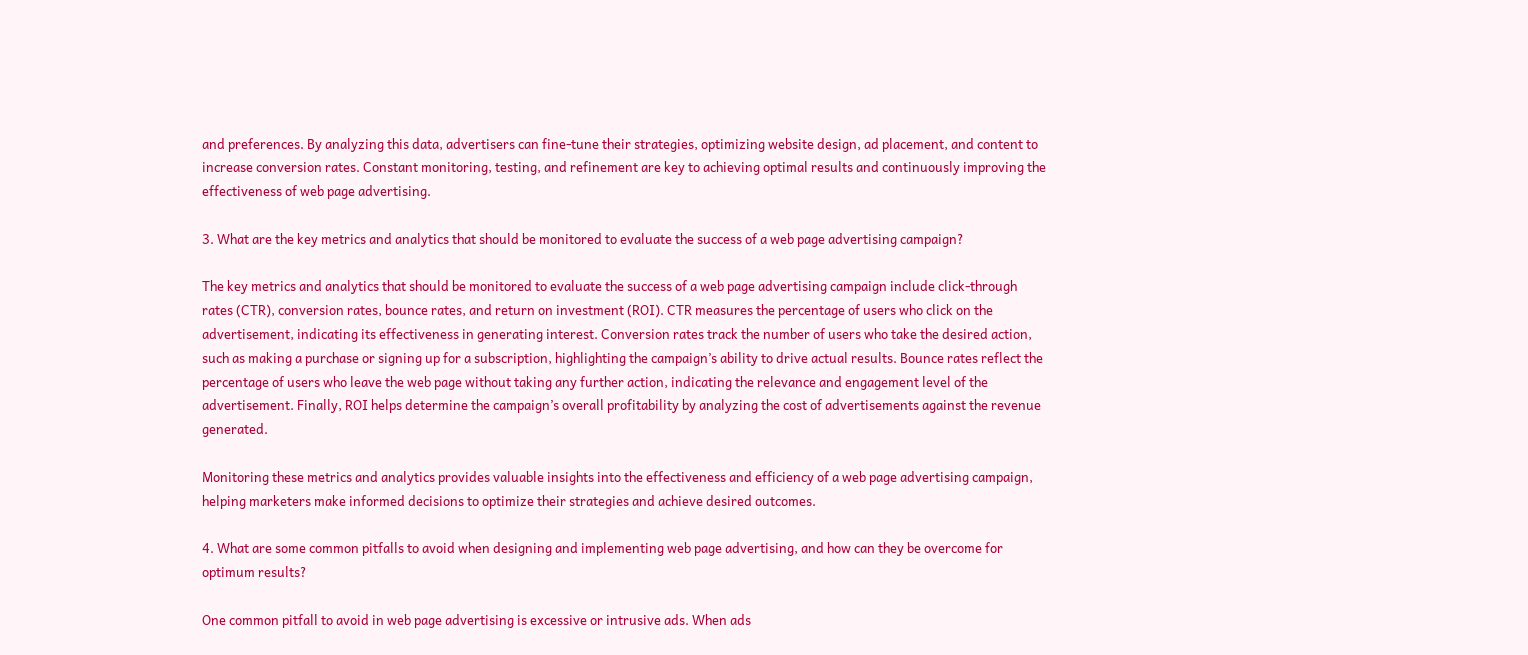and preferences. By analyzing this data, advertisers can fine-tune their strategies, optimizing website design, ad placement, and content to increase conversion rates. Constant monitoring, testing, and refinement are key to achieving optimal results and continuously improving the effectiveness of web page advertising.

3. What are the key metrics and analytics that should be monitored to evaluate the success of a web page advertising campaign?

The key metrics and analytics that should be monitored to evaluate the success of a web page advertising campaign include click-through rates (CTR), conversion rates, bounce rates, and return on investment (ROI). CTR measures the percentage of users who click on the advertisement, indicating its effectiveness in generating interest. Conversion rates track the number of users who take the desired action, such as making a purchase or signing up for a subscription, highlighting the campaign’s ability to drive actual results. Bounce rates reflect the percentage of users who leave the web page without taking any further action, indicating the relevance and engagement level of the advertisement. Finally, ROI helps determine the campaign’s overall profitability by analyzing the cost of advertisements against the revenue generated.

Monitoring these metrics and analytics provides valuable insights into the effectiveness and efficiency of a web page advertising campaign, helping marketers make informed decisions to optimize their strategies and achieve desired outcomes.

4. What are some common pitfalls to avoid when designing and implementing web page advertising, and how can they be overcome for optimum results?

One common pitfall to avoid in web page advertising is excessive or intrusive ads. When ads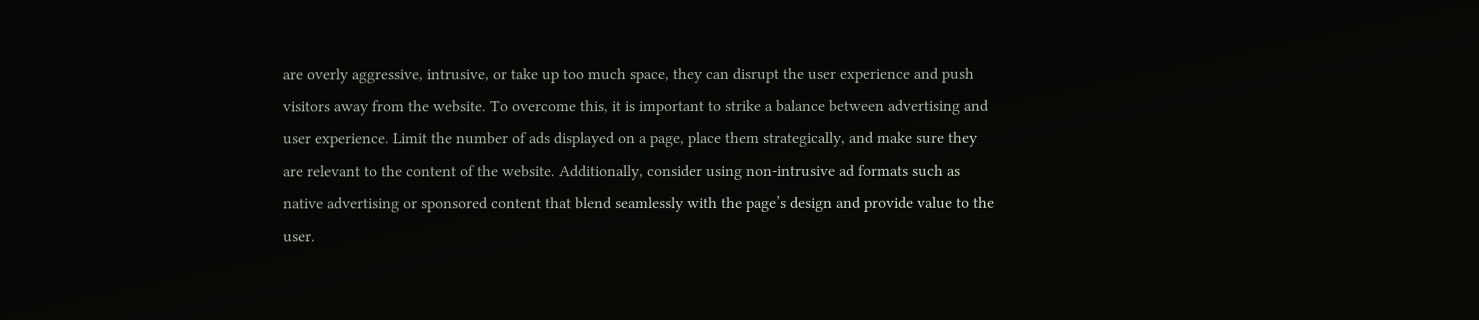are overly aggressive, intrusive, or take up too much space, they can disrupt the user experience and push visitors away from the website. To overcome this, it is important to strike a balance between advertising and user experience. Limit the number of ads displayed on a page, place them strategically, and make sure they are relevant to the content of the website. Additionally, consider using non-intrusive ad formats such as native advertising or sponsored content that blend seamlessly with the page’s design and provide value to the user.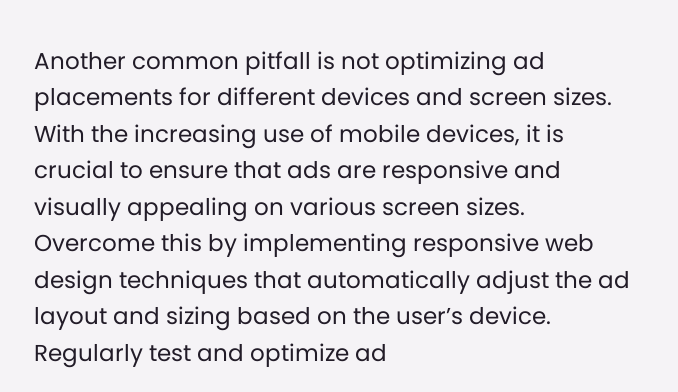Another common pitfall is not optimizing ad placements for different devices and screen sizes. With the increasing use of mobile devices, it is crucial to ensure that ads are responsive and visually appealing on various screen sizes. Overcome this by implementing responsive web design techniques that automatically adjust the ad layout and sizing based on the user’s device. Regularly test and optimize ad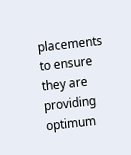placements to ensure they are providing optimum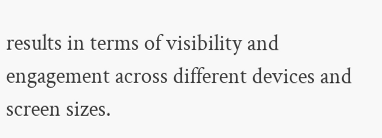results in terms of visibility and engagement across different devices and screen sizes.